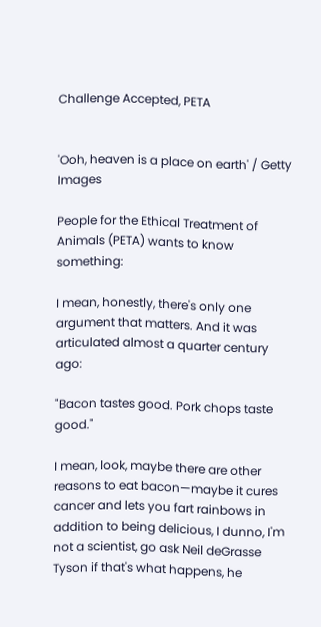Challenge Accepted, PETA


'Ooh, heaven is a place on earth' / Getty Images

People for the Ethical Treatment of Animals (PETA) wants to know something:

I mean, honestly, there's only one argument that matters. And it was articulated almost a quarter century ago:

"Bacon tastes good. Pork chops taste good."

I mean, look, maybe there are other reasons to eat bacon—maybe it cures cancer and lets you fart rainbows in addition to being delicious, I dunno, I'm not a scientist, go ask Neil deGrasse Tyson if that's what happens, he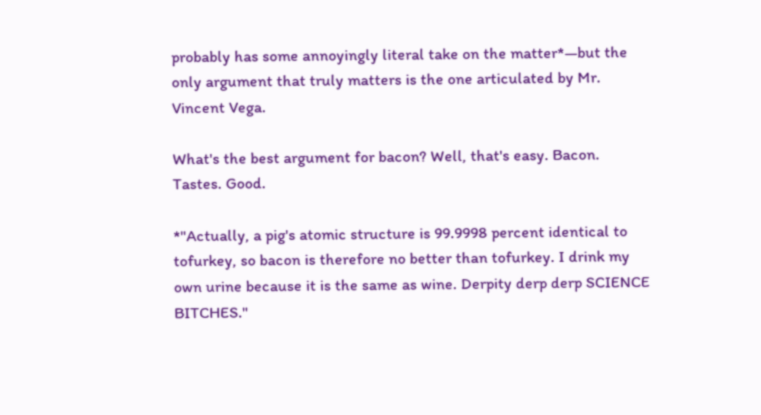probably has some annoyingly literal take on the matter*—but the only argument that truly matters is the one articulated by Mr. Vincent Vega.

What's the best argument for bacon? Well, that's easy. Bacon. Tastes. Good.

*"Actually, a pig's atomic structure is 99.9998 percent identical to tofurkey, so bacon is therefore no better than tofurkey. I drink my own urine because it is the same as wine. Derpity derp derp SCIENCE BITCHES."